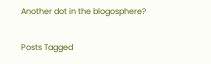Another dot in the blogosphere?

Posts Tagged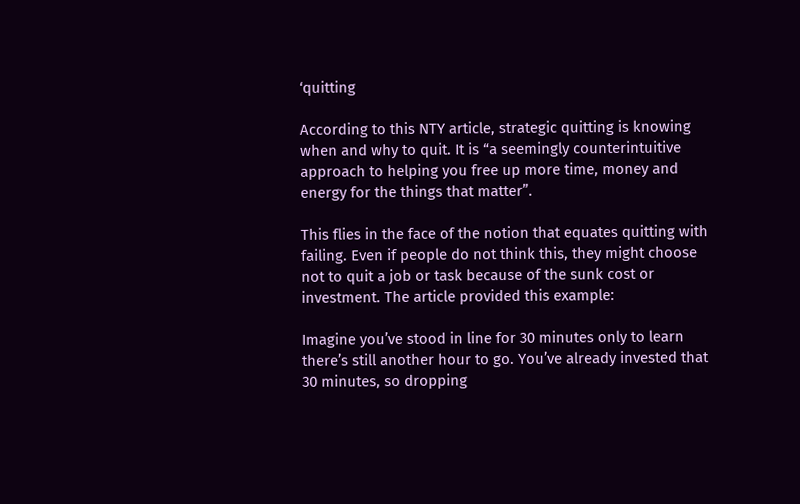‘quitting

According to this NTY article, strategic quitting is knowing when and why to quit. It is “a seemingly counterintuitive approach to helping you free up more time, money and energy for the things that matter”.

This flies in the face of the notion that equates quitting with failing. Even if people do not think this, they might choose not to quit a job or task because of the sunk cost or investment. The article provided this example:

Imagine you’ve stood in line for 30 minutes only to learn there’s still another hour to go. You’ve already invested that 30 minutes, so dropping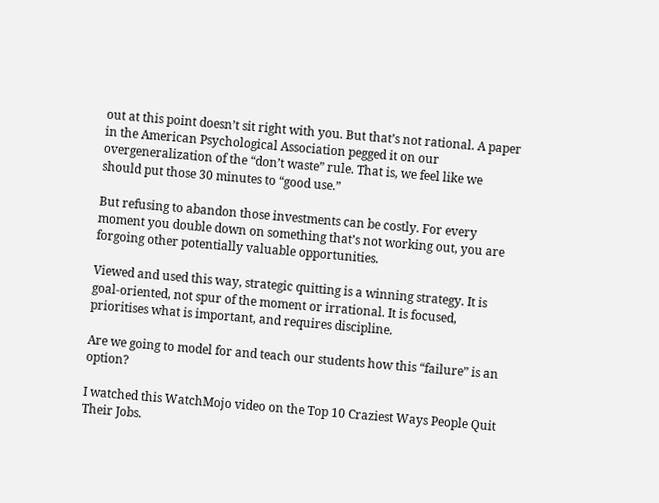out at this point doesn’t sit right with you. But that’s not rational. A paper in the American Psychological Association pegged it on our overgeneralization of the “don’t waste” rule. That is, we feel like we should put those 30 minutes to “good use.”

But refusing to abandon those investments can be costly. For every moment you double down on something that’s not working out, you are forgoing other potentially valuable opportunities.

Viewed and used this way, strategic quitting is a winning strategy. It is goal-oriented, not spur of the moment or irrational. It is focused, prioritises what is important, and requires discipline.

Are we going to model for and teach our students how this “failure” is an option?

I watched this WatchMojo video on the Top 10 Craziest Ways People Quit Their Jobs.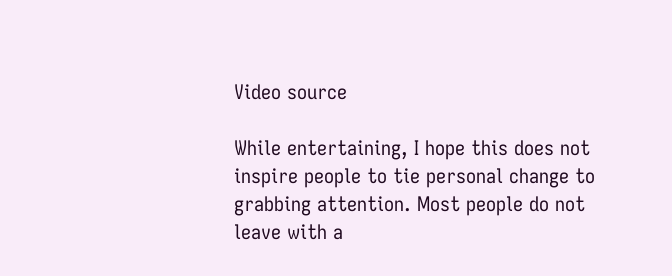Video source

While entertaining, I hope this does not inspire people to tie personal change to grabbing attention. Most people do not leave with a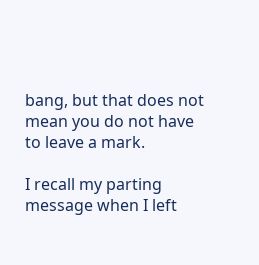bang, but that does not mean you do not have to leave a mark.

I recall my parting message when I left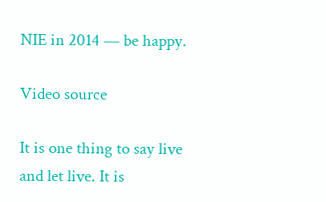NIE in 2014 — be happy.

Video source

It is one thing to say live and let live. It is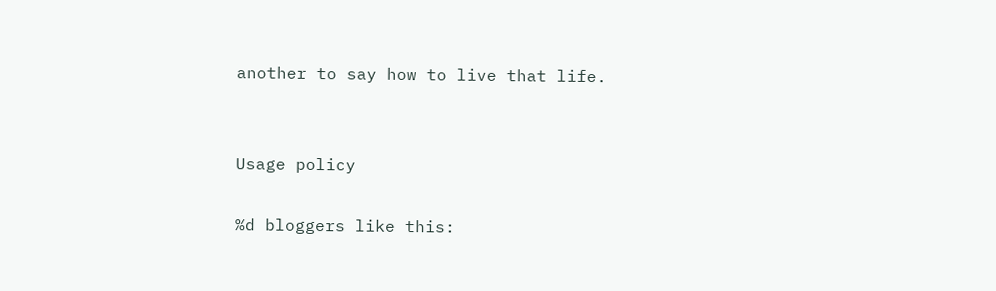another to say how to live that life.


Usage policy

%d bloggers like this: